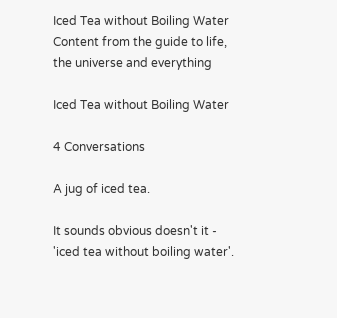Iced Tea without Boiling Water Content from the guide to life, the universe and everything

Iced Tea without Boiling Water

4 Conversations

A jug of iced tea.

It sounds obvious doesn't it - 'iced tea without boiling water'.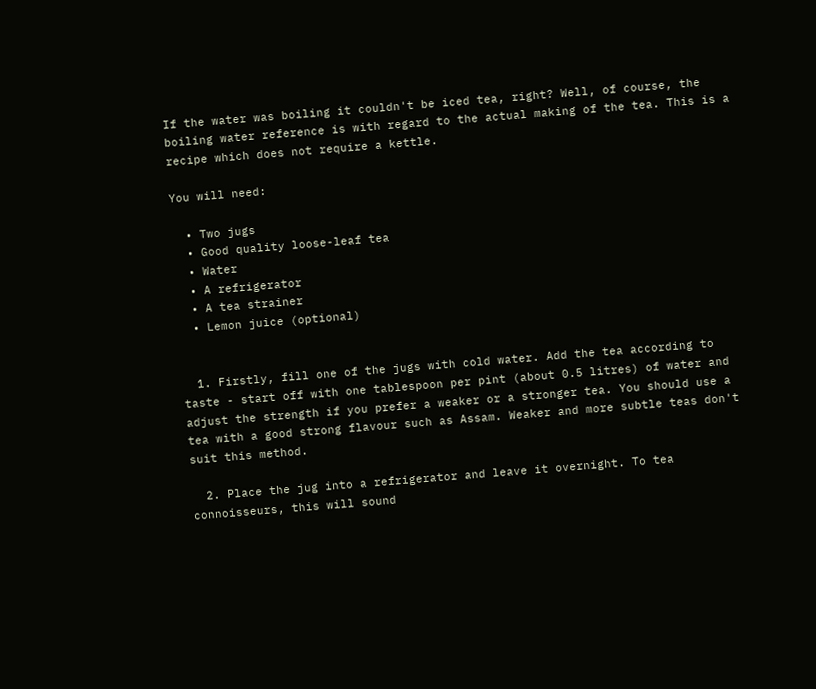If the water was boiling it couldn't be iced tea, right? Well, of course, the boiling water reference is with regard to the actual making of the tea. This is a recipe which does not require a kettle.

You will need:

  • Two jugs
  • Good quality loose-leaf tea
  • Water
  • A refrigerator
  • A tea strainer
  • Lemon juice (optional)


  1. Firstly, fill one of the jugs with cold water. Add the tea according to taste - start off with one tablespoon per pint (about 0.5 litres) of water and adjust the strength if you prefer a weaker or a stronger tea. You should use a tea with a good strong flavour such as Assam. Weaker and more subtle teas don't suit this method.

  2. Place the jug into a refrigerator and leave it overnight. To tea connoisseurs, this will sound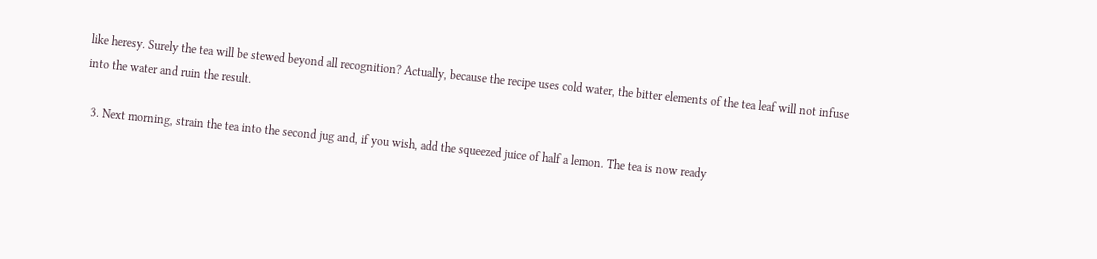like heresy. Surely the tea will be stewed beyond all recognition? Actually, because the recipe uses cold water, the bitter elements of the tea leaf will not infuse into the water and ruin the result.

  3. Next morning, strain the tea into the second jug and, if you wish, add the squeezed juice of half a lemon. The tea is now ready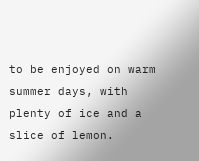to be enjoyed on warm summer days, with plenty of ice and a slice of lemon.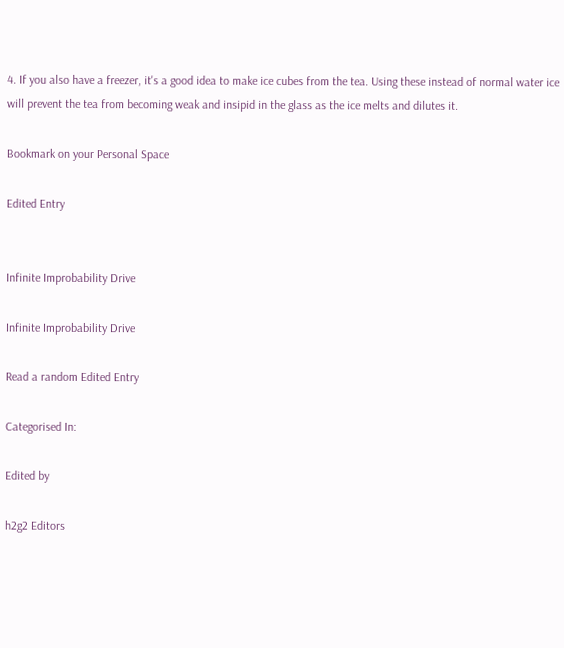4. If you also have a freezer, it's a good idea to make ice cubes from the tea. Using these instead of normal water ice will prevent the tea from becoming weak and insipid in the glass as the ice melts and dilutes it.

Bookmark on your Personal Space

Edited Entry


Infinite Improbability Drive

Infinite Improbability Drive

Read a random Edited Entry

Categorised In:

Edited by

h2g2 Editors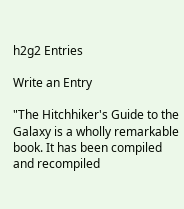h2g2 Entries

Write an Entry

"The Hitchhiker's Guide to the Galaxy is a wholly remarkable book. It has been compiled and recompiled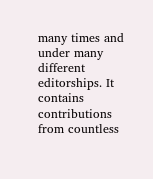many times and under many different editorships. It contains contributions from countless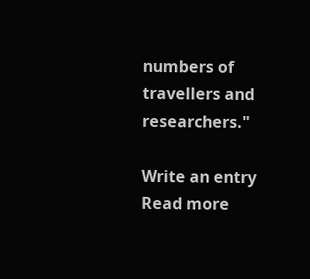numbers of travellers and researchers."

Write an entry
Read more